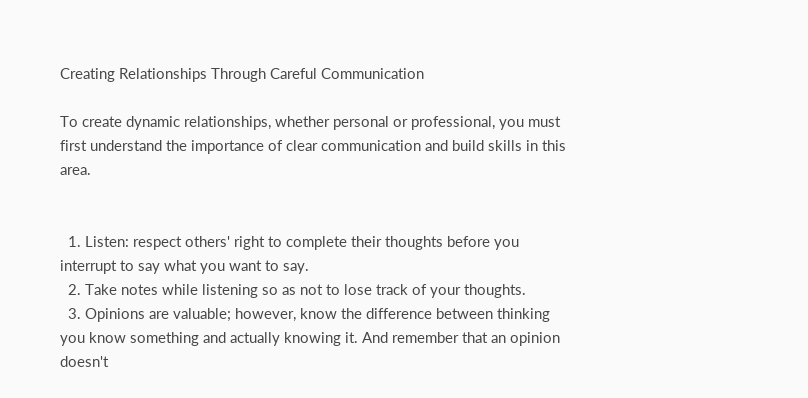Creating Relationships Through Careful Communication

To create dynamic relationships, whether personal or professional, you must first understand the importance of clear communication and build skills in this area.


  1. Listen: respect others' right to complete their thoughts before you interrupt to say what you want to say.
  2. Take notes while listening so as not to lose track of your thoughts.
  3. Opinions are valuable; however, know the difference between thinking you know something and actually knowing it. And remember that an opinion doesn't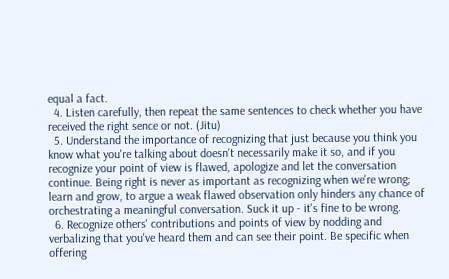equal a fact.
  4. Listen carefully, then repeat the same sentences to check whether you have received the right sence or not. (Jitu)
  5. Understand the importance of recognizing that just because you think you know what you're talking about doesn't necessarily make it so, and if you recognize your point of view is flawed, apologize and let the conversation continue. Being right is never as important as recognizing when we're wrong; learn and grow, to argue a weak flawed observation only hinders any chance of orchestrating a meaningful conversation. Suck it up - it's fine to be wrong.
  6. Recognize others' contributions and points of view by nodding and verbalizing that you've heard them and can see their point. Be specific when offering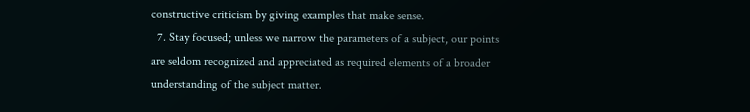constructive criticism by giving examples that make sense.
  7. Stay focused; unless we narrow the parameters of a subject, our points are seldom recognized and appreciated as required elements of a broader understanding of the subject matter.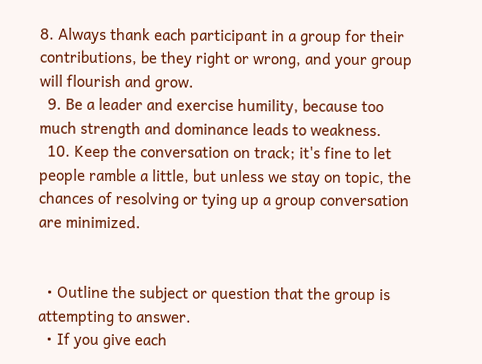8. Always thank each participant in a group for their contributions, be they right or wrong, and your group will flourish and grow.
  9. Be a leader and exercise humility, because too much strength and dominance leads to weakness.
  10. Keep the conversation on track; it's fine to let people ramble a little, but unless we stay on topic, the chances of resolving or tying up a group conversation are minimized.


  • Outline the subject or question that the group is attempting to answer.
  • If you give each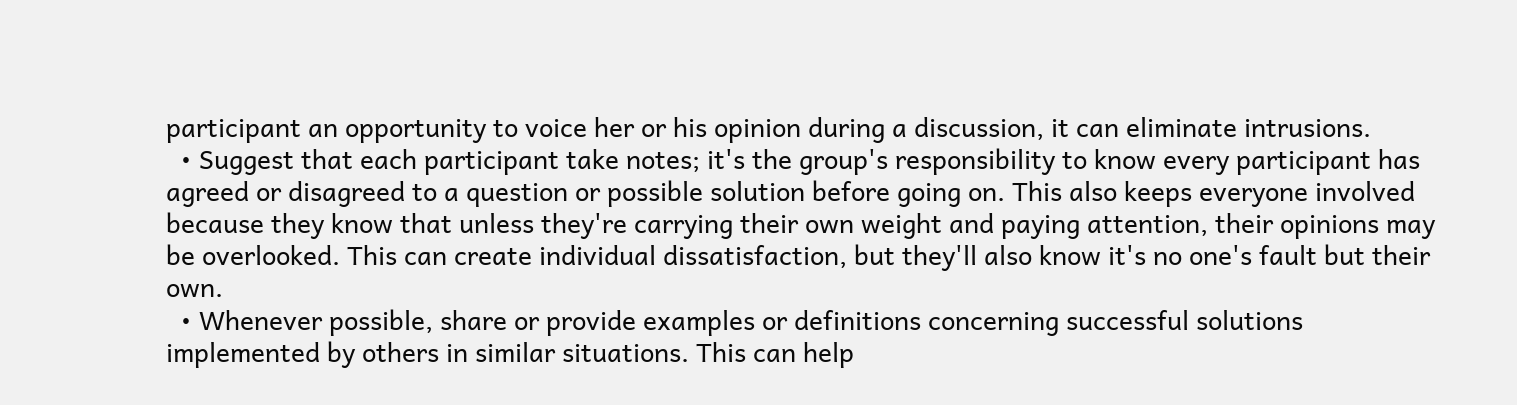participant an opportunity to voice her or his opinion during a discussion, it can eliminate intrusions.
  • Suggest that each participant take notes; it's the group's responsibility to know every participant has agreed or disagreed to a question or possible solution before going on. This also keeps everyone involved because they know that unless they're carrying their own weight and paying attention, their opinions may be overlooked. This can create individual dissatisfaction, but they'll also know it's no one's fault but their own.
  • Whenever possible, share or provide examples or definitions concerning successful solutions implemented by others in similar situations. This can help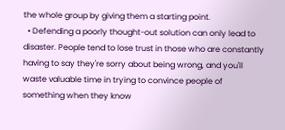the whole group by giving them a starting point.
  • Defending a poorly thought-out solution can only lead to disaster. People tend to lose trust in those who are constantly having to say they're sorry about being wrong, and you'll waste valuable time in trying to convince people of something when they know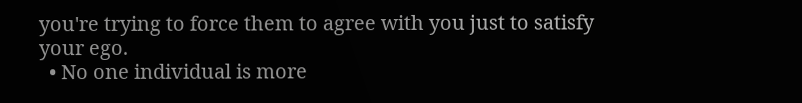you're trying to force them to agree with you just to satisfy your ego.
  • No one individual is more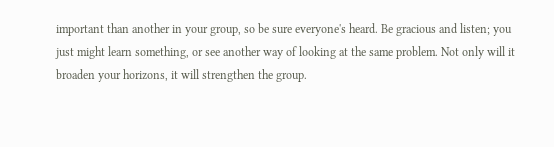important than another in your group, so be sure everyone's heard. Be gracious and listen; you just might learn something, or see another way of looking at the same problem. Not only will it broaden your horizons, it will strengthen the group.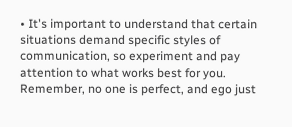• It's important to understand that certain situations demand specific styles of communication, so experiment and pay attention to what works best for you. Remember, no one is perfect, and ego just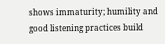shows immaturity; humility and good listening practices build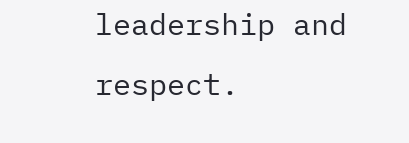leadership and respect.